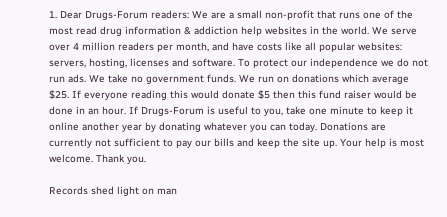1. Dear Drugs-Forum readers: We are a small non-profit that runs one of the most read drug information & addiction help websites in the world. We serve over 4 million readers per month, and have costs like all popular websites: servers, hosting, licenses and software. To protect our independence we do not run ads. We take no government funds. We run on donations which average $25. If everyone reading this would donate $5 then this fund raiser would be done in an hour. If Drugs-Forum is useful to you, take one minute to keep it online another year by donating whatever you can today. Donations are currently not sufficient to pay our bills and keep the site up. Your help is most welcome. Thank you.

Records shed light on man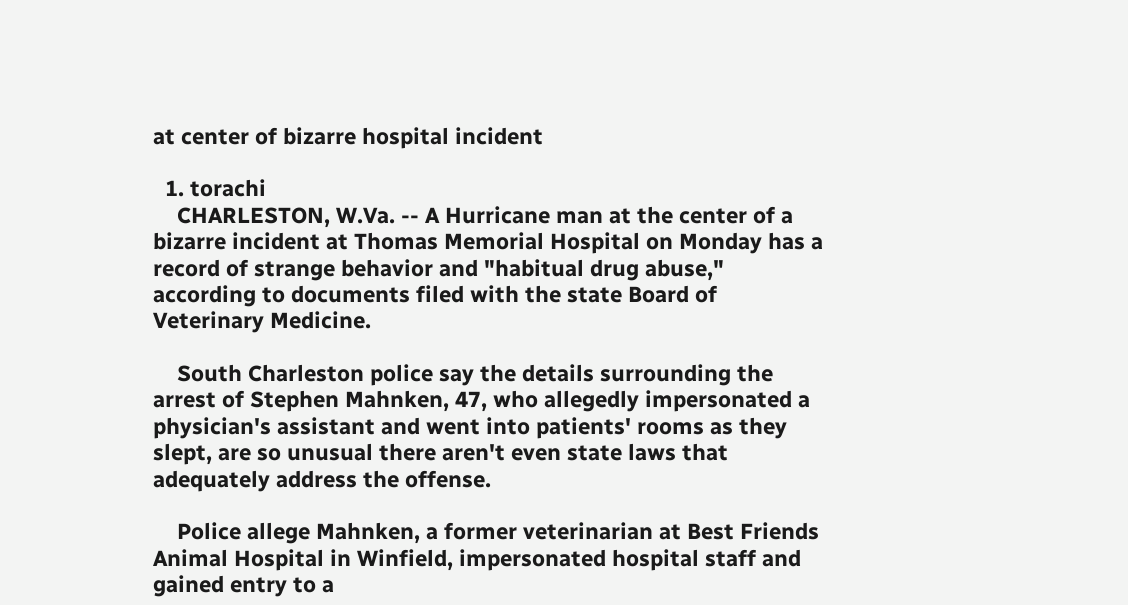at center of bizarre hospital incident

  1. torachi
    CHARLESTON, W.Va. -- A Hurricane man at the center of a bizarre incident at Thomas Memorial Hospital on Monday has a record of strange behavior and "habitual drug abuse," according to documents filed with the state Board of Veterinary Medicine.

    South Charleston police say the details surrounding the arrest of Stephen Mahnken, 47, who allegedly impersonated a physician's assistant and went into patients' rooms as they slept, are so unusual there aren't even state laws that adequately address the offense.

    Police allege Mahnken, a former veterinarian at Best Friends Animal Hospital in Winfield, impersonated hospital staff and gained entry to a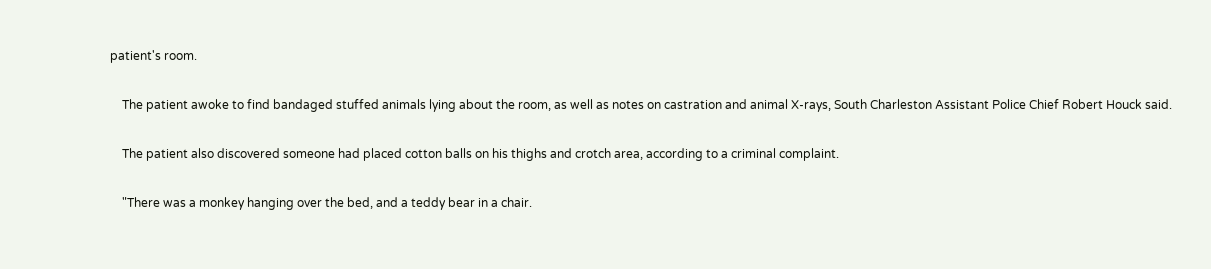patient's room.

    The patient awoke to find bandaged stuffed animals lying about the room, as well as notes on castration and animal X-rays, South Charleston Assistant Police Chief Robert Houck said.

    The patient also discovered someone had placed cotton balls on his thighs and crotch area, according to a criminal complaint.

    "There was a monkey hanging over the bed, and a teddy bear in a chair.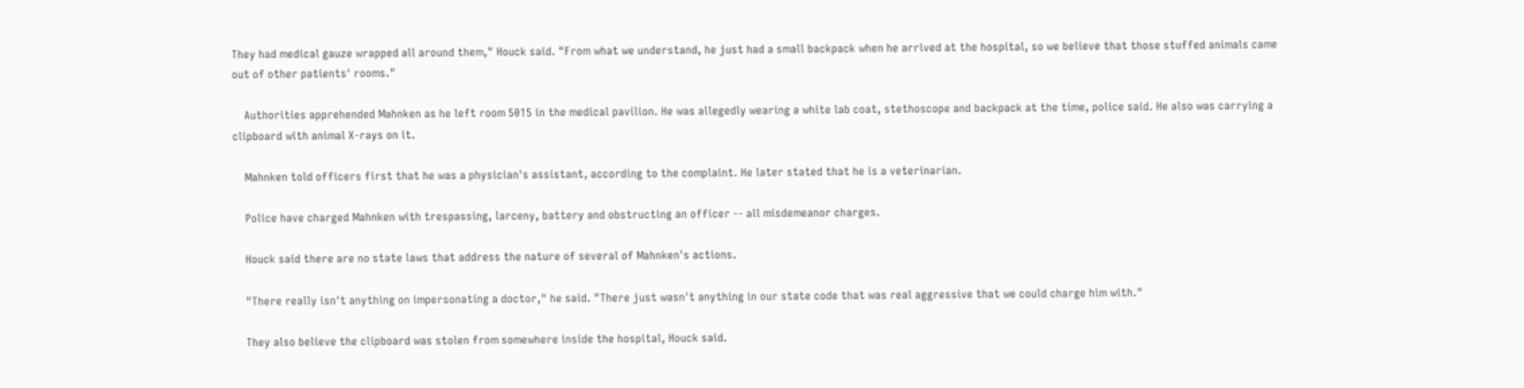They had medical gauze wrapped all around them," Houck said. "From what we understand, he just had a small backpack when he arrived at the hospital, so we believe that those stuffed animals came out of other patients' rooms."

    Authorities apprehended Mahnken as he left room 5015 in the medical pavilion. He was allegedly wearing a white lab coat, stethoscope and backpack at the time, police said. He also was carrying a clipboard with animal X-rays on it.

    Mahnken told officers first that he was a physician's assistant, according to the complaint. He later stated that he is a veterinarian.

    Police have charged Mahnken with trespassing, larceny, battery and obstructing an officer -- all misdemeanor charges.

    Houck said there are no state laws that address the nature of several of Mahnken's actions.

    "There really isn't anything on impersonating a doctor," he said. "There just wasn't anything in our state code that was real aggressive that we could charge him with."

    They also believe the clipboard was stolen from somewhere inside the hospital, Houck said.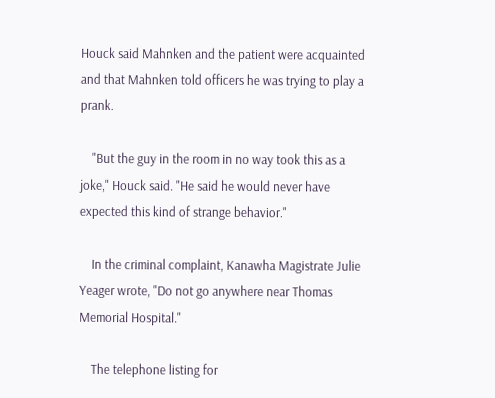Houck said Mahnken and the patient were acquainted and that Mahnken told officers he was trying to play a prank.

    "But the guy in the room in no way took this as a joke," Houck said. "He said he would never have expected this kind of strange behavior."

    In the criminal complaint, Kanawha Magistrate Julie Yeager wrote, "Do not go anywhere near Thomas Memorial Hospital."

    The telephone listing for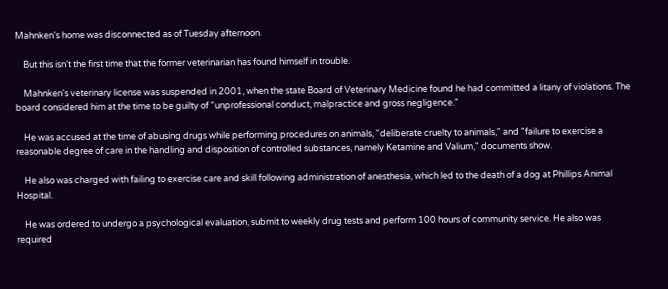Mahnken's home was disconnected as of Tuesday afternoon.

    But this isn't the first time that the former veterinarian has found himself in trouble.

    Mahnken's veterinary license was suspended in 2001, when the state Board of Veterinary Medicine found he had committed a litany of violations. The board considered him at the time to be guilty of "unprofessional conduct, malpractice and gross negligence."

    He was accused at the time of abusing drugs while performing procedures on animals, "deliberate cruelty to animals," and "failure to exercise a reasonable degree of care in the handling and disposition of controlled substances, namely Ketamine and Valium," documents show.

    He also was charged with failing to exercise care and skill following administration of anesthesia, which led to the death of a dog at Phillips Animal Hospital.

    He was ordered to undergo a psychological evaluation, submit to weekly drug tests and perform 100 hours of community service. He also was required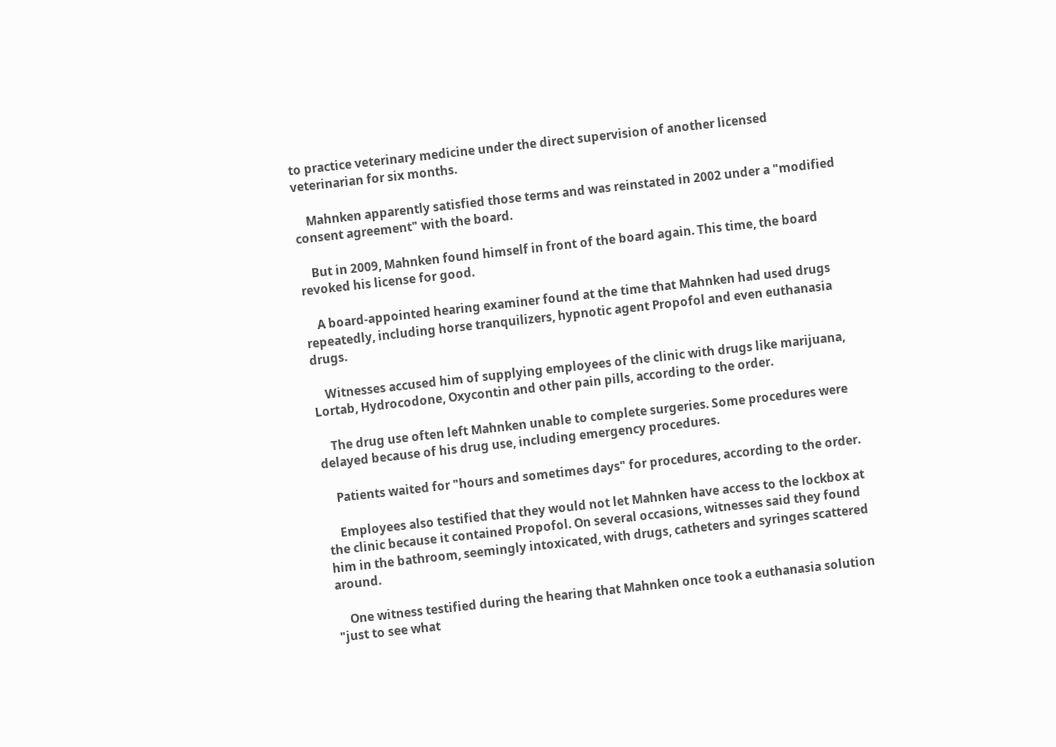to practice veterinary medicine under the direct supervision of another licensed veterinarian for six months.

    Mahnken apparently satisfied those terms and was reinstated in 2002 under a "modified consent agreement" with the board.

    But in 2009, Mahnken found himself in front of the board again. This time, the board revoked his license for good.

    A board-appointed hearing examiner found at the time that Mahnken had used drugs repeatedly, including horse tranquilizers, hypnotic agent Propofol and even euthanasia drugs.

    Witnesses accused him of supplying employees of the clinic with drugs like marijuana, Lortab, Hydrocodone, Oxycontin and other pain pills, according to the order.

    The drug use often left Mahnken unable to complete surgeries. Some procedures were delayed because of his drug use, including emergency procedures.

    Patients waited for "hours and sometimes days" for procedures, according to the order.

    Employees also testified that they would not let Mahnken have access to the lockbox at the clinic because it contained Propofol. On several occasions, witnesses said they found him in the bathroom, seemingly intoxicated, with drugs, catheters and syringes scattered around.

    One witness testified during the hearing that Mahnken once took a euthanasia solution "just to see what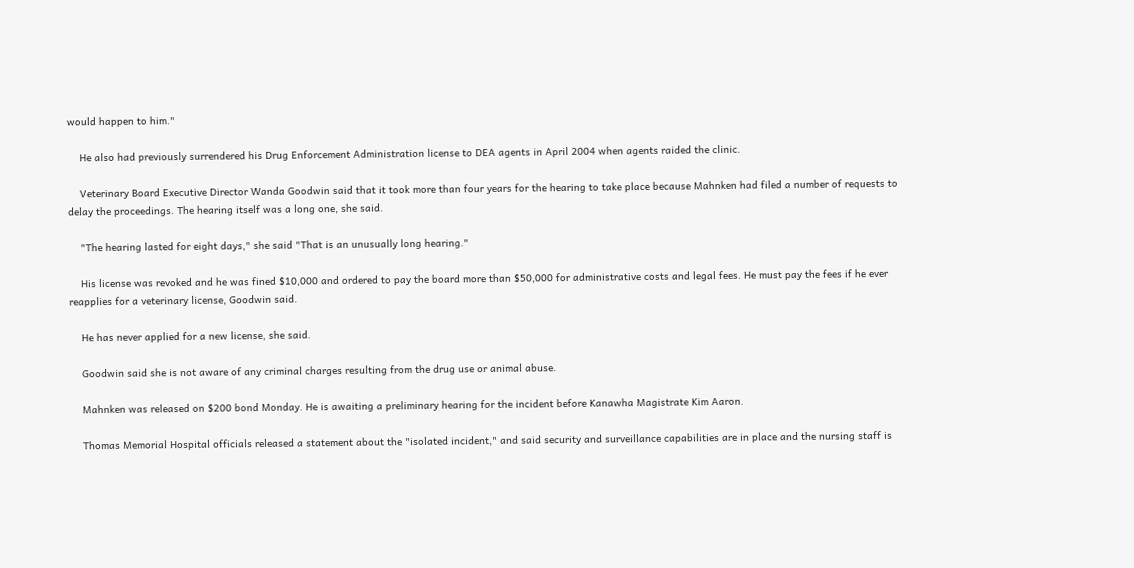would happen to him."

    He also had previously surrendered his Drug Enforcement Administration license to DEA agents in April 2004 when agents raided the clinic.

    Veterinary Board Executive Director Wanda Goodwin said that it took more than four years for the hearing to take place because Mahnken had filed a number of requests to delay the proceedings. The hearing itself was a long one, she said.

    "The hearing lasted for eight days," she said "That is an unusually long hearing."

    His license was revoked and he was fined $10,000 and ordered to pay the board more than $50,000 for administrative costs and legal fees. He must pay the fees if he ever reapplies for a veterinary license, Goodwin said.

    He has never applied for a new license, she said.

    Goodwin said she is not aware of any criminal charges resulting from the drug use or animal abuse.

    Mahnken was released on $200 bond Monday. He is awaiting a preliminary hearing for the incident before Kanawha Magistrate Kim Aaron.

    Thomas Memorial Hospital officials released a statement about the "isolated incident," and said security and surveillance capabilities are in place and the nursing staff is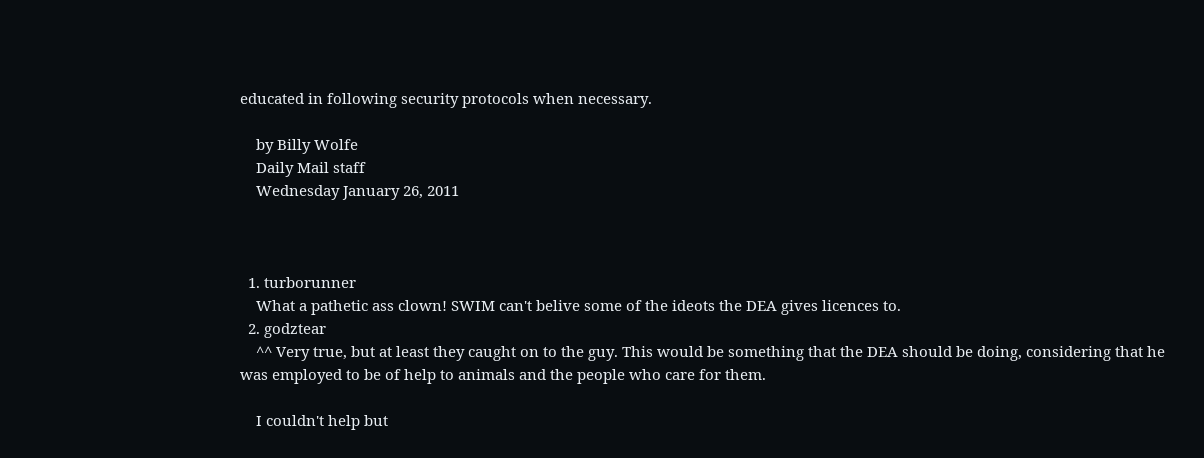educated in following security protocols when necessary.

    by Billy Wolfe
    Daily Mail staff
    Wednesday January 26, 2011



  1. turborunner
    What a pathetic ass clown! SWIM can't belive some of the ideots the DEA gives licences to.
  2. godztear
    ^^ Very true, but at least they caught on to the guy. This would be something that the DEA should be doing, considering that he was employed to be of help to animals and the people who care for them.

    I couldn't help but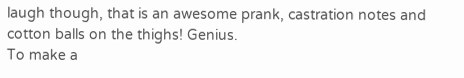laugh though, that is an awesome prank, castration notes and cotton balls on the thighs! Genius.
To make a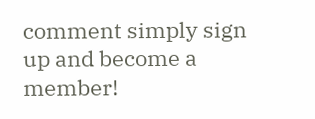comment simply sign up and become a member!